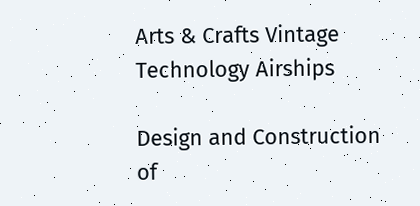Arts & Crafts Vintage Technology Airships

Design and Construction of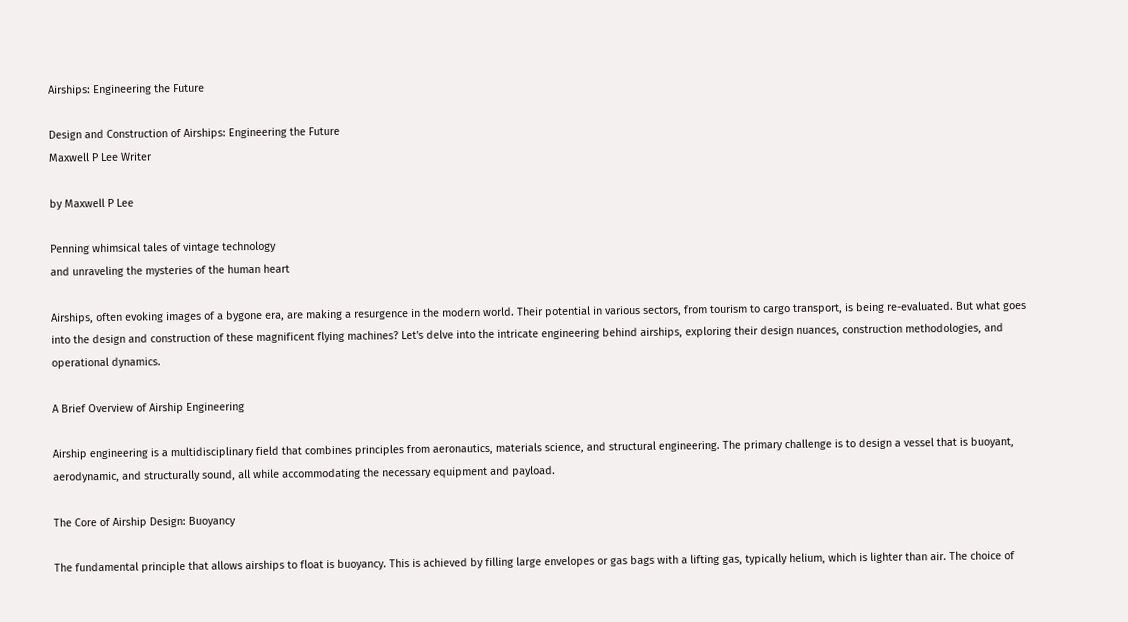Airships: Engineering the Future

Design and Construction of Airships: Engineering the Future
Maxwell P Lee Writer

by Maxwell P Lee

Penning whimsical tales of vintage technology
and unraveling the mysteries of the human heart

Airships, often evoking images of a bygone era, are making a resurgence in the modern world. Their potential in various sectors, from tourism to cargo transport, is being re-evaluated. But what goes into the design and construction of these magnificent flying machines? Let's delve into the intricate engineering behind airships, exploring their design nuances, construction methodologies, and operational dynamics.

A Brief Overview of Airship Engineering

Airship engineering is a multidisciplinary field that combines principles from aeronautics, materials science, and structural engineering. The primary challenge is to design a vessel that is buoyant, aerodynamic, and structurally sound, all while accommodating the necessary equipment and payload.

The Core of Airship Design: Buoyancy

The fundamental principle that allows airships to float is buoyancy. This is achieved by filling large envelopes or gas bags with a lifting gas, typically helium, which is lighter than air. The choice of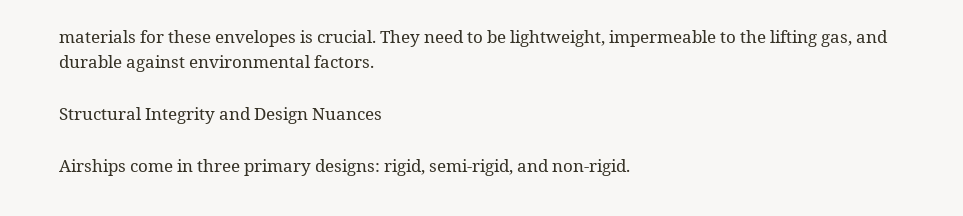materials for these envelopes is crucial. They need to be lightweight, impermeable to the lifting gas, and durable against environmental factors.

Structural Integrity and Design Nuances

Airships come in three primary designs: rigid, semi-rigid, and non-rigid.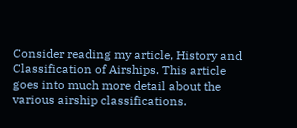Consider reading my article, History and Classification of Airships. This article goes into much more detail about the various airship classifications.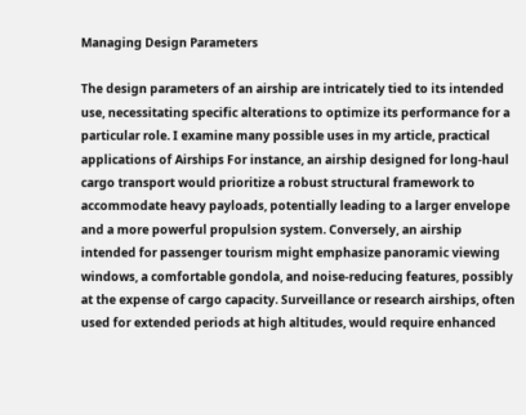Managing Design Parameters

The design parameters of an airship are intricately tied to its intended use, necessitating specific alterations to optimize its performance for a particular role. I examine many possible uses in my article, practical applications of Airships For instance, an airship designed for long-haul cargo transport would prioritize a robust structural framework to accommodate heavy payloads, potentially leading to a larger envelope and a more powerful propulsion system. Conversely, an airship intended for passenger tourism might emphasize panoramic viewing windows, a comfortable gondola, and noise-reducing features, possibly at the expense of cargo capacity. Surveillance or research airships, often used for extended periods at high altitudes, would require enhanced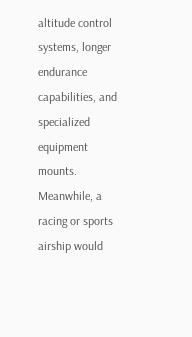altitude control systems, longer endurance capabilities, and specialized equipment mounts. Meanwhile, a racing or sports airship would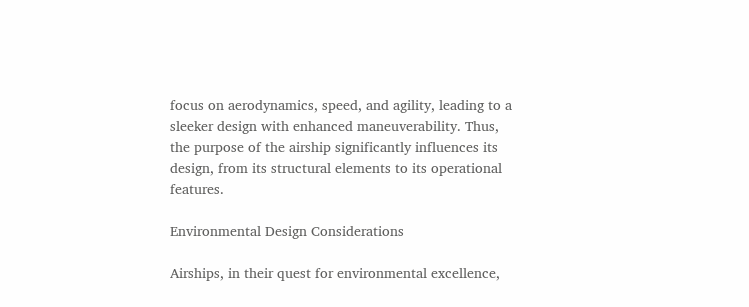focus on aerodynamics, speed, and agility, leading to a sleeker design with enhanced maneuverability. Thus, the purpose of the airship significantly influences its design, from its structural elements to its operational features.

Environmental Design Considerations

Airships, in their quest for environmental excellence,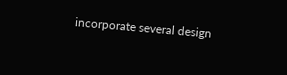incorporate several design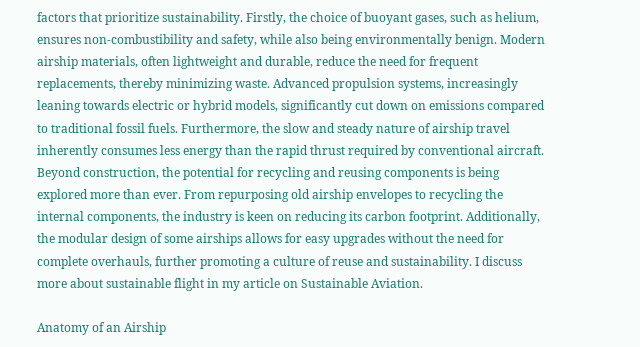factors that prioritize sustainability. Firstly, the choice of buoyant gases, such as helium, ensures non-combustibility and safety, while also being environmentally benign. Modern airship materials, often lightweight and durable, reduce the need for frequent replacements, thereby minimizing waste. Advanced propulsion systems, increasingly leaning towards electric or hybrid models, significantly cut down on emissions compared to traditional fossil fuels. Furthermore, the slow and steady nature of airship travel inherently consumes less energy than the rapid thrust required by conventional aircraft. Beyond construction, the potential for recycling and reusing components is being explored more than ever. From repurposing old airship envelopes to recycling the internal components, the industry is keen on reducing its carbon footprint. Additionally, the modular design of some airships allows for easy upgrades without the need for complete overhauls, further promoting a culture of reuse and sustainability. I discuss more about sustainable flight in my article on Sustainable Aviation.

Anatomy of an Airship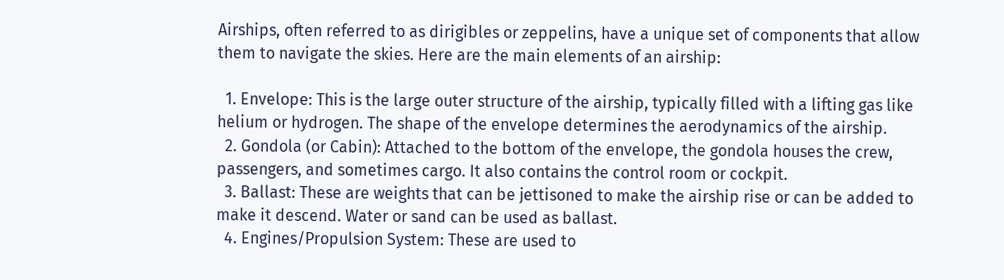Airships, often referred to as dirigibles or zeppelins, have a unique set of components that allow them to navigate the skies. Here are the main elements of an airship:

  1. Envelope: This is the large outer structure of the airship, typically filled with a lifting gas like helium or hydrogen. The shape of the envelope determines the aerodynamics of the airship.
  2. Gondola (or Cabin): Attached to the bottom of the envelope, the gondola houses the crew, passengers, and sometimes cargo. It also contains the control room or cockpit.
  3. Ballast: These are weights that can be jettisoned to make the airship rise or can be added to make it descend. Water or sand can be used as ballast.
  4. Engines/Propulsion System: These are used to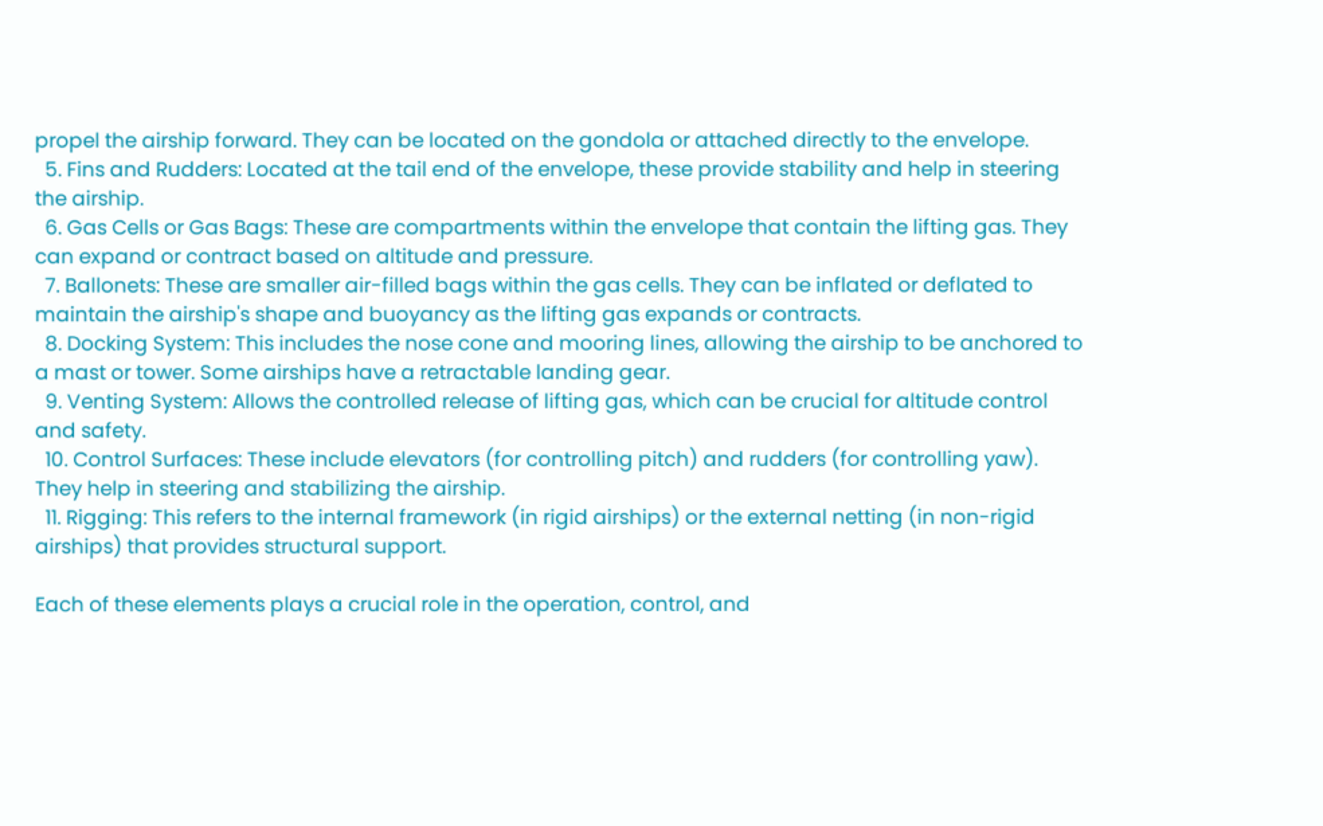propel the airship forward. They can be located on the gondola or attached directly to the envelope.
  5. Fins and Rudders: Located at the tail end of the envelope, these provide stability and help in steering the airship.
  6. Gas Cells or Gas Bags: These are compartments within the envelope that contain the lifting gas. They can expand or contract based on altitude and pressure.
  7. Ballonets: These are smaller air-filled bags within the gas cells. They can be inflated or deflated to maintain the airship's shape and buoyancy as the lifting gas expands or contracts.
  8. Docking System: This includes the nose cone and mooring lines, allowing the airship to be anchored to a mast or tower. Some airships have a retractable landing gear.
  9. Venting System: Allows the controlled release of lifting gas, which can be crucial for altitude control and safety.
  10. Control Surfaces: These include elevators (for controlling pitch) and rudders (for controlling yaw). They help in steering and stabilizing the airship.
  11. Rigging: This refers to the internal framework (in rigid airships) or the external netting (in non-rigid airships) that provides structural support.

Each of these elements plays a crucial role in the operation, control, and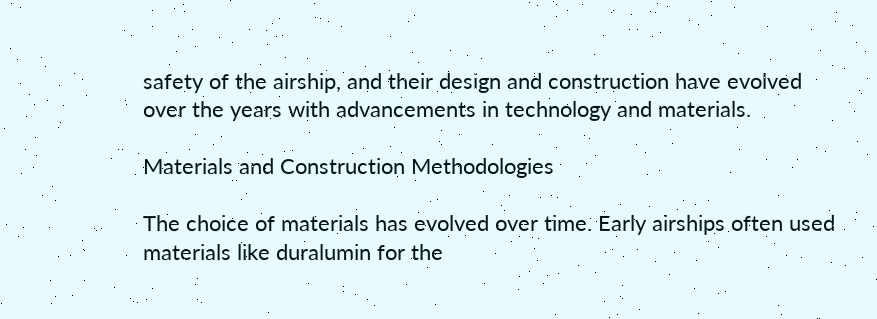safety of the airship, and their design and construction have evolved over the years with advancements in technology and materials.

Materials and Construction Methodologies

The choice of materials has evolved over time. Early airships often used materials like duralumin for the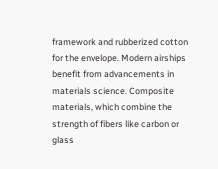framework and rubberized cotton for the envelope. Modern airships benefit from advancements in materials science. Composite materials, which combine the strength of fibers like carbon or glass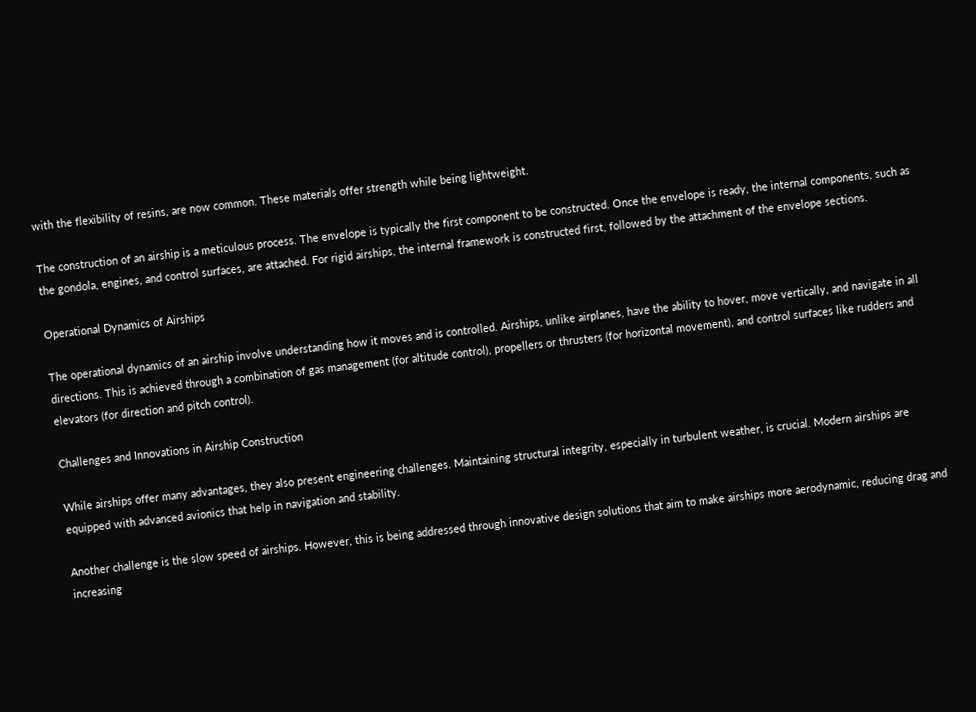with the flexibility of resins, are now common. These materials offer strength while being lightweight.

The construction of an airship is a meticulous process. The envelope is typically the first component to be constructed. Once the envelope is ready, the internal components, such as the gondola, engines, and control surfaces, are attached. For rigid airships, the internal framework is constructed first, followed by the attachment of the envelope sections.

Operational Dynamics of Airships

The operational dynamics of an airship involve understanding how it moves and is controlled. Airships, unlike airplanes, have the ability to hover, move vertically, and navigate in all directions. This is achieved through a combination of gas management (for altitude control), propellers or thrusters (for horizontal movement), and control surfaces like rudders and elevators (for direction and pitch control).

Challenges and Innovations in Airship Construction

While airships offer many advantages, they also present engineering challenges. Maintaining structural integrity, especially in turbulent weather, is crucial. Modern airships are equipped with advanced avionics that help in navigation and stability.

Another challenge is the slow speed of airships. However, this is being addressed through innovative design solutions that aim to make airships more aerodynamic, reducing drag and increasing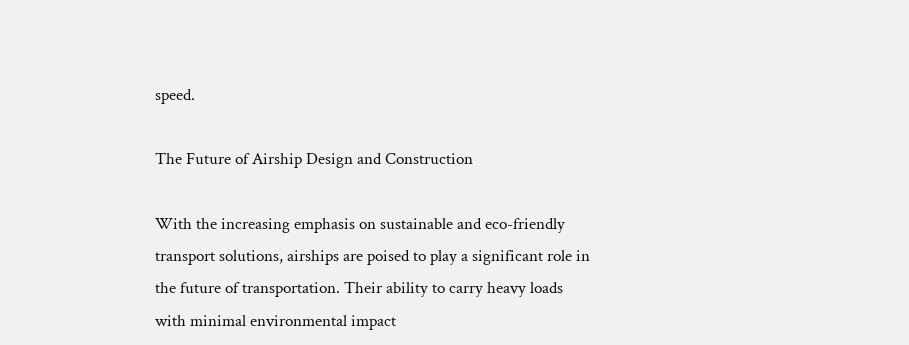speed.

The Future of Airship Design and Construction

With the increasing emphasis on sustainable and eco-friendly transport solutions, airships are poised to play a significant role in the future of transportation. Their ability to carry heavy loads with minimal environmental impact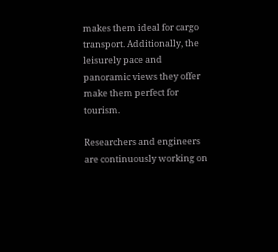makes them ideal for cargo transport. Additionally, the leisurely pace and panoramic views they offer make them perfect for tourism.

Researchers and engineers are continuously working on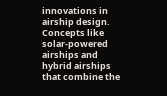innovations in airship design. Concepts like solar-powered airships and hybrid airships that combine the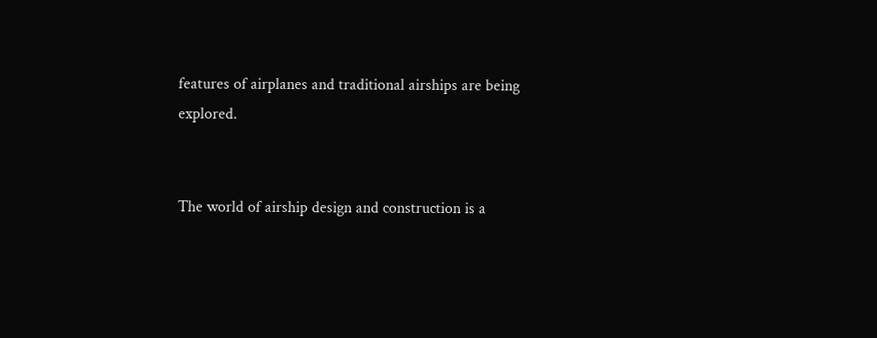features of airplanes and traditional airships are being explored.


The world of airship design and construction is a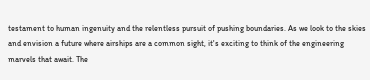testament to human ingenuity and the relentless pursuit of pushing boundaries. As we look to the skies and envision a future where airships are a common sight, it's exciting to think of the engineering marvels that await. The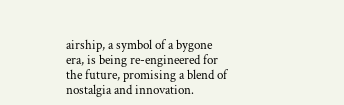airship, a symbol of a bygone era, is being re-engineered for the future, promising a blend of nostalgia and innovation.